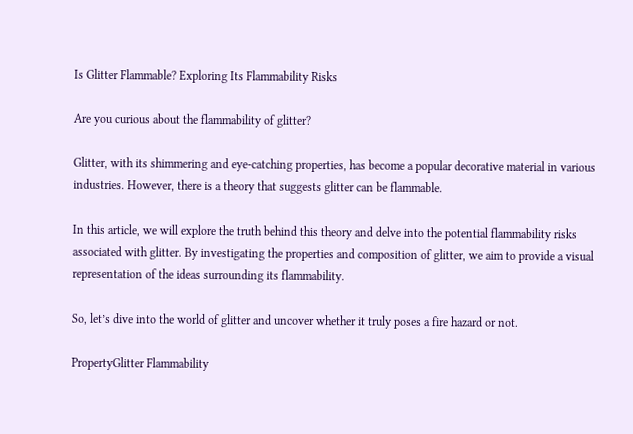Is Glitter Flammable? Exploring Its Flammability Risks

Are you curious about the flammability of glitter?

Glitter, with its shimmering and eye-catching properties, has become a popular decorative material in various industries. However, there is a theory that suggests glitter can be flammable.

In this article, we will explore the truth behind this theory and delve into the potential flammability risks associated with glitter. By investigating the properties and composition of glitter, we aim to provide a visual representation of the ideas surrounding its flammability.

So, let’s dive into the world of glitter and uncover whether it truly poses a fire hazard or not.

PropertyGlitter Flammability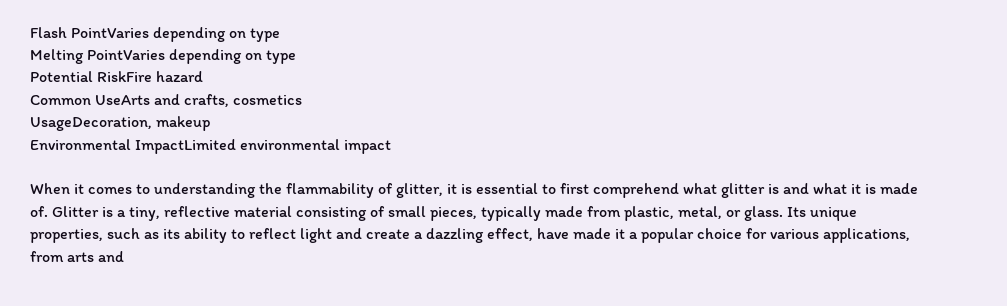Flash PointVaries depending on type
Melting PointVaries depending on type
Potential RiskFire hazard
Common UseArts and crafts, cosmetics
UsageDecoration, makeup
Environmental ImpactLimited environmental impact

When it comes to understanding the flammability of glitter, it is essential to first comprehend what glitter is and what it is made of. Glitter is a tiny, reflective material consisting of small pieces, typically made from plastic, metal, or glass. Its unique properties, such as its ability to reflect light and create a dazzling effect, have made it a popular choice for various applications, from arts and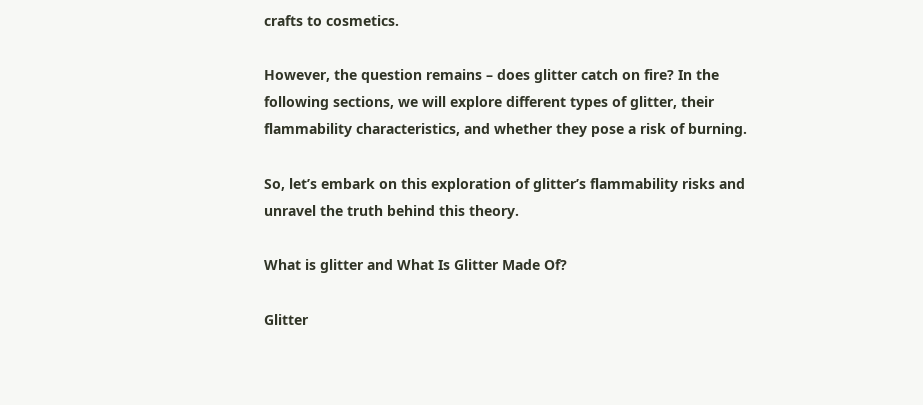crafts to cosmetics.

However, the question remains – does glitter catch on fire? In the following sections, we will explore different types of glitter, their flammability characteristics, and whether they pose a risk of burning.

So, let’s embark on this exploration of glitter’s flammability risks and unravel the truth behind this theory.

What is glitter and What Is Glitter Made Of?

Glitter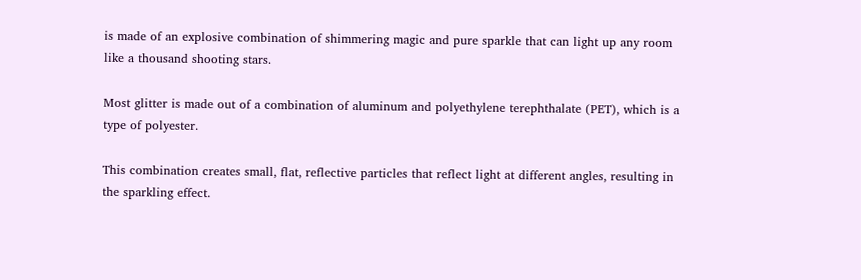is made of an explosive combination of shimmering magic and pure sparkle that can light up any room like a thousand shooting stars.

Most glitter is made out of a combination of aluminum and polyethylene terephthalate (PET), which is a type of polyester.

This combination creates small, flat, reflective particles that reflect light at different angles, resulting in the sparkling effect.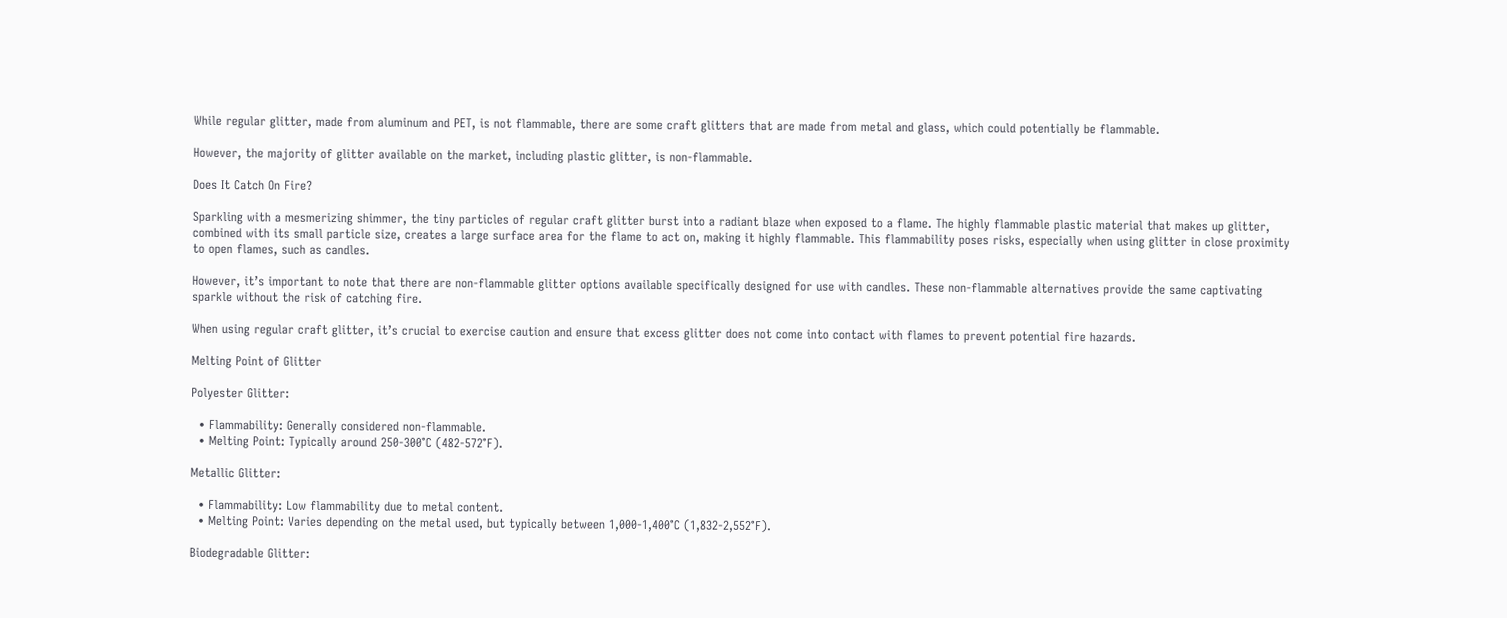While regular glitter, made from aluminum and PET, is not flammable, there are some craft glitters that are made from metal and glass, which could potentially be flammable.

However, the majority of glitter available on the market, including plastic glitter, is non-flammable.

Does It Catch On Fire?

Sparkling with a mesmerizing shimmer, the tiny particles of regular craft glitter burst into a radiant blaze when exposed to a flame. The highly flammable plastic material that makes up glitter, combined with its small particle size, creates a large surface area for the flame to act on, making it highly flammable. This flammability poses risks, especially when using glitter in close proximity to open flames, such as candles.

However, it’s important to note that there are non-flammable glitter options available specifically designed for use with candles. These non-flammable alternatives provide the same captivating sparkle without the risk of catching fire.

When using regular craft glitter, it’s crucial to exercise caution and ensure that excess glitter does not come into contact with flames to prevent potential fire hazards.

Melting Point of Glitter

Polyester Glitter:

  • Flammability: Generally considered non-flammable.
  • Melting Point: Typically around 250-300°C (482-572°F).

Metallic Glitter:

  • Flammability: Low flammability due to metal content.
  • Melting Point: Varies depending on the metal used, but typically between 1,000-1,400°C (1,832-2,552°F).

Biodegradable Glitter: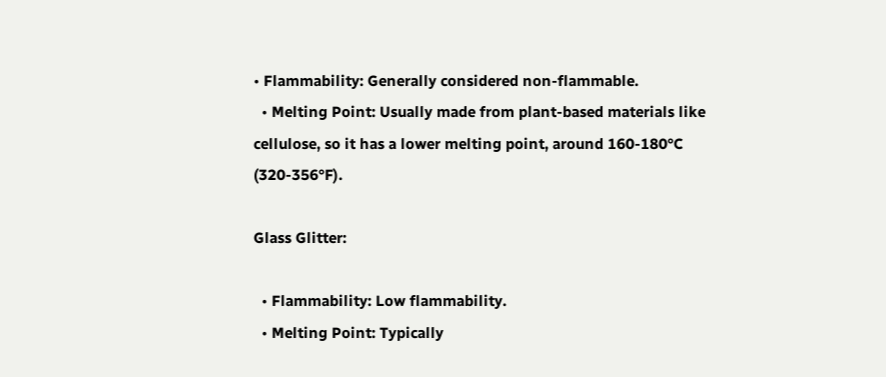• Flammability: Generally considered non-flammable.
  • Melting Point: Usually made from plant-based materials like cellulose, so it has a lower melting point, around 160-180°C (320-356°F).

Glass Glitter:

  • Flammability: Low flammability.
  • Melting Point: Typically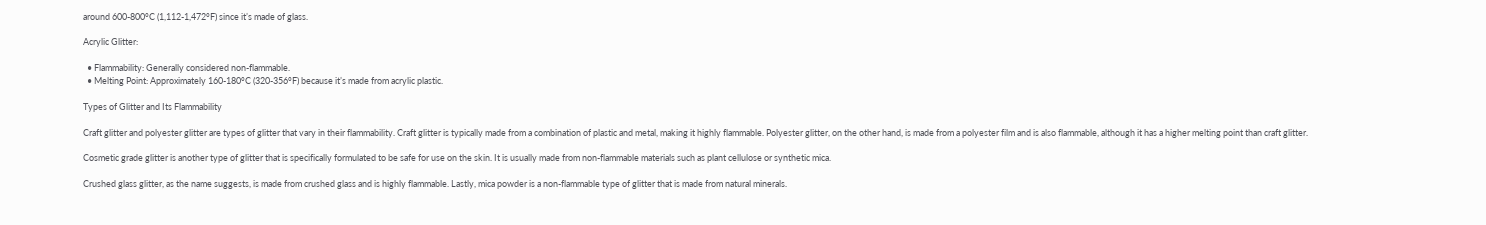around 600-800°C (1,112-1,472°F) since it’s made of glass.

Acrylic Glitter:

  • Flammability: Generally considered non-flammable.
  • Melting Point: Approximately 160-180°C (320-356°F) because it’s made from acrylic plastic.

Types of Glitter and Its Flammability

Craft glitter and polyester glitter are types of glitter that vary in their flammability. Craft glitter is typically made from a combination of plastic and metal, making it highly flammable. Polyester glitter, on the other hand, is made from a polyester film and is also flammable, although it has a higher melting point than craft glitter.

Cosmetic grade glitter is another type of glitter that is specifically formulated to be safe for use on the skin. It is usually made from non-flammable materials such as plant cellulose or synthetic mica.

Crushed glass glitter, as the name suggests, is made from crushed glass and is highly flammable. Lastly, mica powder is a non-flammable type of glitter that is made from natural minerals.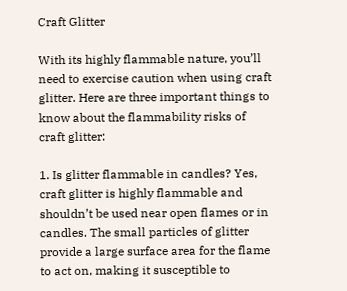Craft Glitter

With its highly flammable nature, you’ll need to exercise caution when using craft glitter. Here are three important things to know about the flammability risks of craft glitter:

1. Is glitter flammable in candles? Yes, craft glitter is highly flammable and shouldn’t be used near open flames or in candles. The small particles of glitter provide a large surface area for the flame to act on, making it susceptible to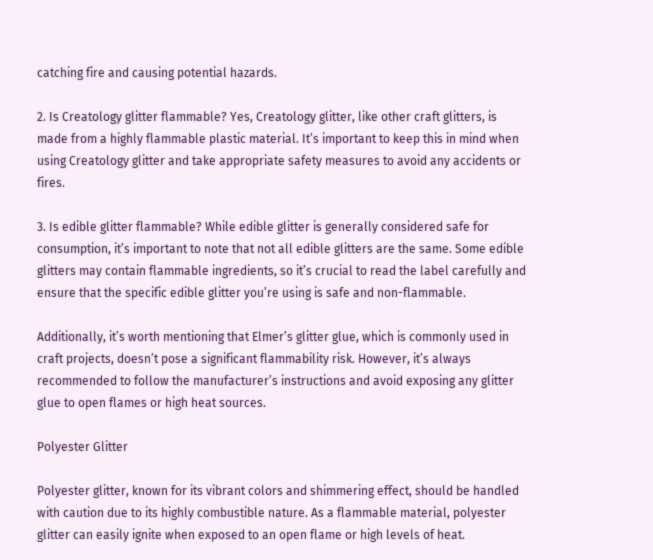catching fire and causing potential hazards.

2. Is Creatology glitter flammable? Yes, Creatology glitter, like other craft glitters, is made from a highly flammable plastic material. It’s important to keep this in mind when using Creatology glitter and take appropriate safety measures to avoid any accidents or fires.

3. Is edible glitter flammable? While edible glitter is generally considered safe for consumption, it’s important to note that not all edible glitters are the same. Some edible glitters may contain flammable ingredients, so it’s crucial to read the label carefully and ensure that the specific edible glitter you’re using is safe and non-flammable.

Additionally, it’s worth mentioning that Elmer’s glitter glue, which is commonly used in craft projects, doesn’t pose a significant flammability risk. However, it’s always recommended to follow the manufacturer’s instructions and avoid exposing any glitter glue to open flames or high heat sources.

Polyester Glitter

Polyester glitter, known for its vibrant colors and shimmering effect, should be handled with caution due to its highly combustible nature. As a flammable material, polyester glitter can easily ignite when exposed to an open flame or high levels of heat.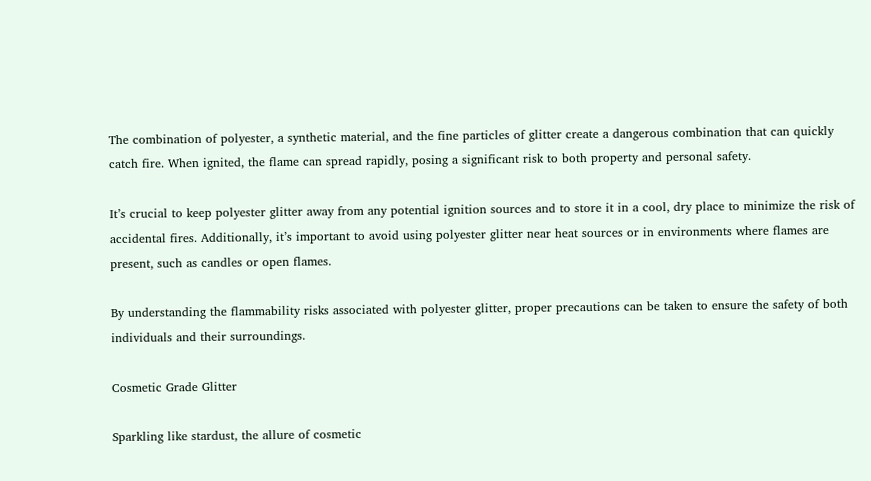The combination of polyester, a synthetic material, and the fine particles of glitter create a dangerous combination that can quickly catch fire. When ignited, the flame can spread rapidly, posing a significant risk to both property and personal safety.

It’s crucial to keep polyester glitter away from any potential ignition sources and to store it in a cool, dry place to minimize the risk of accidental fires. Additionally, it’s important to avoid using polyester glitter near heat sources or in environments where flames are present, such as candles or open flames.

By understanding the flammability risks associated with polyester glitter, proper precautions can be taken to ensure the safety of both individuals and their surroundings.

Cosmetic Grade Glitter

Sparkling like stardust, the allure of cosmetic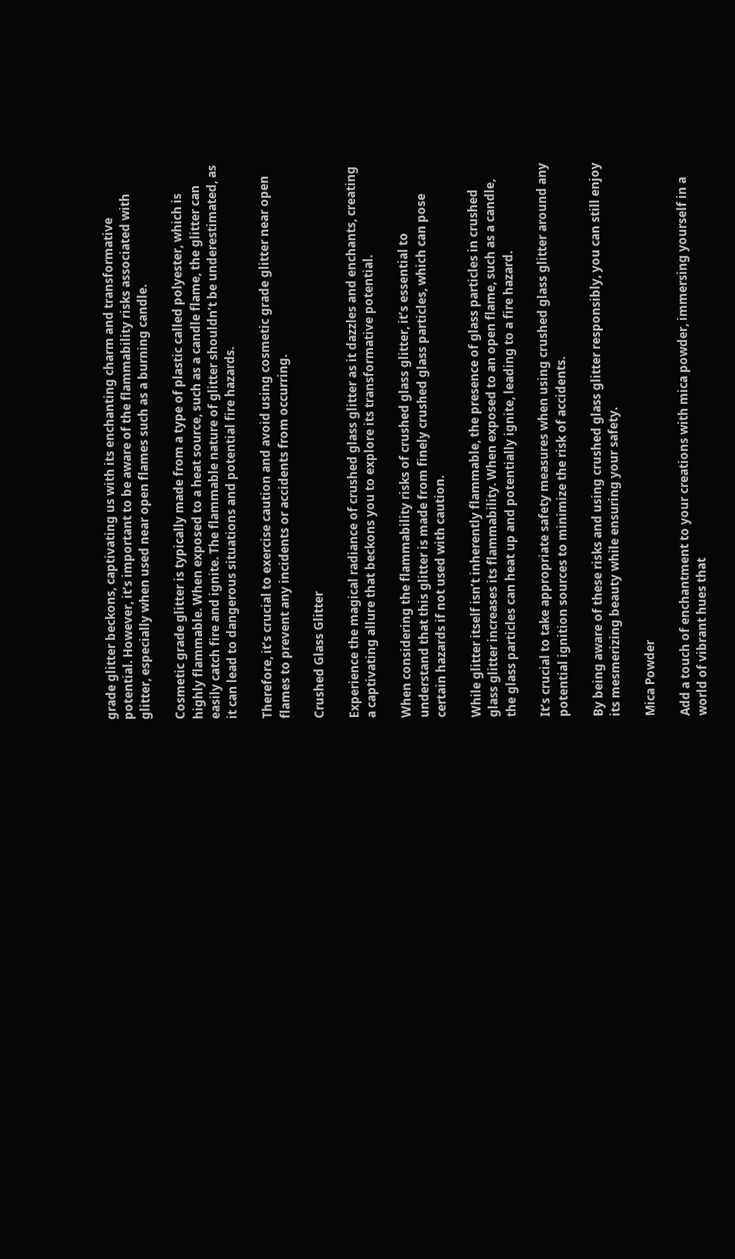grade glitter beckons, captivating us with its enchanting charm and transformative potential. However, it’s important to be aware of the flammability risks associated with glitter, especially when used near open flames such as a burning candle.

Cosmetic grade glitter is typically made from a type of plastic called polyester, which is highly flammable. When exposed to a heat source, such as a candle flame, the glitter can easily catch fire and ignite. The flammable nature of glitter shouldn’t be underestimated, as it can lead to dangerous situations and potential fire hazards.

Therefore, it’s crucial to exercise caution and avoid using cosmetic grade glitter near open flames to prevent any incidents or accidents from occurring.

Crushed Glass Glitter

Experience the magical radiance of crushed glass glitter as it dazzles and enchants, creating a captivating allure that beckons you to explore its transformative potential.

When considering the flammability risks of crushed glass glitter, it’s essential to understand that this glitter is made from finely crushed glass particles, which can pose certain hazards if not used with caution.

While glitter itself isn’t inherently flammable, the presence of glass particles in crushed glass glitter increases its flammability. When exposed to an open flame, such as a candle, the glass particles can heat up and potentially ignite, leading to a fire hazard.

It’s crucial to take appropriate safety measures when using crushed glass glitter around any potential ignition sources to minimize the risk of accidents.

By being aware of these risks and using crushed glass glitter responsibly, you can still enjoy its mesmerizing beauty while ensuring your safety.

Mica Powder

Add a touch of enchantment to your creations with mica powder, immersing yourself in a world of vibrant hues that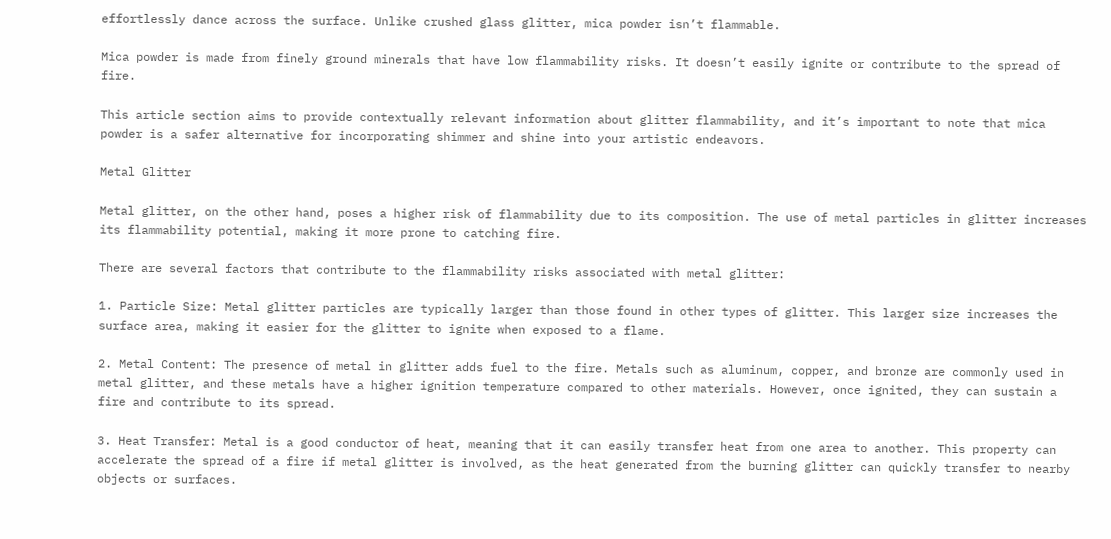effortlessly dance across the surface. Unlike crushed glass glitter, mica powder isn’t flammable.

Mica powder is made from finely ground minerals that have low flammability risks. It doesn’t easily ignite or contribute to the spread of fire.

This article section aims to provide contextually relevant information about glitter flammability, and it’s important to note that mica powder is a safer alternative for incorporating shimmer and shine into your artistic endeavors.

Metal Glitter

Metal glitter, on the other hand, poses a higher risk of flammability due to its composition. The use of metal particles in glitter increases its flammability potential, making it more prone to catching fire.

There are several factors that contribute to the flammability risks associated with metal glitter:

1. Particle Size: Metal glitter particles are typically larger than those found in other types of glitter. This larger size increases the surface area, making it easier for the glitter to ignite when exposed to a flame.

2. Metal Content: The presence of metal in glitter adds fuel to the fire. Metals such as aluminum, copper, and bronze are commonly used in metal glitter, and these metals have a higher ignition temperature compared to other materials. However, once ignited, they can sustain a fire and contribute to its spread.

3. Heat Transfer: Metal is a good conductor of heat, meaning that it can easily transfer heat from one area to another. This property can accelerate the spread of a fire if metal glitter is involved, as the heat generated from the burning glitter can quickly transfer to nearby objects or surfaces.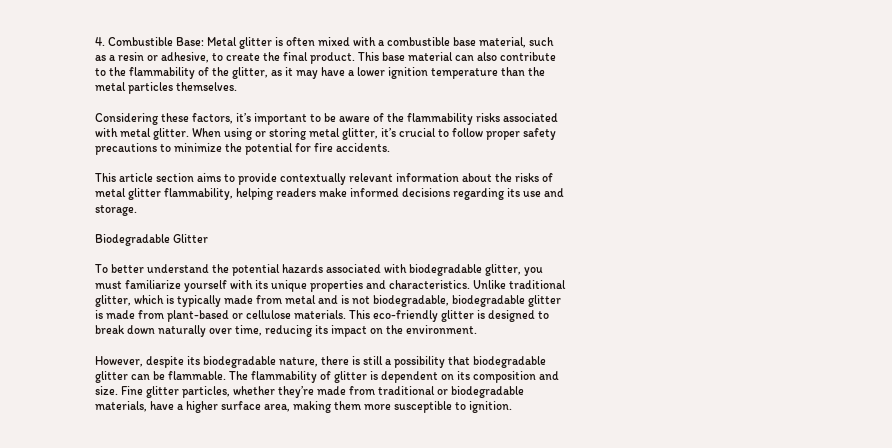4. Combustible Base: Metal glitter is often mixed with a combustible base material, such as a resin or adhesive, to create the final product. This base material can also contribute to the flammability of the glitter, as it may have a lower ignition temperature than the metal particles themselves.

Considering these factors, it’s important to be aware of the flammability risks associated with metal glitter. When using or storing metal glitter, it’s crucial to follow proper safety precautions to minimize the potential for fire accidents.

This article section aims to provide contextually relevant information about the risks of metal glitter flammability, helping readers make informed decisions regarding its use and storage.

Biodegradable Glitter

To better understand the potential hazards associated with biodegradable glitter, you must familiarize yourself with its unique properties and characteristics. Unlike traditional glitter, which is typically made from metal and is not biodegradable, biodegradable glitter is made from plant-based or cellulose materials. This eco-friendly glitter is designed to break down naturally over time, reducing its impact on the environment.

However, despite its biodegradable nature, there is still a possibility that biodegradable glitter can be flammable. The flammability of glitter is dependent on its composition and size. Fine glitter particles, whether they’re made from traditional or biodegradable materials, have a higher surface area, making them more susceptible to ignition.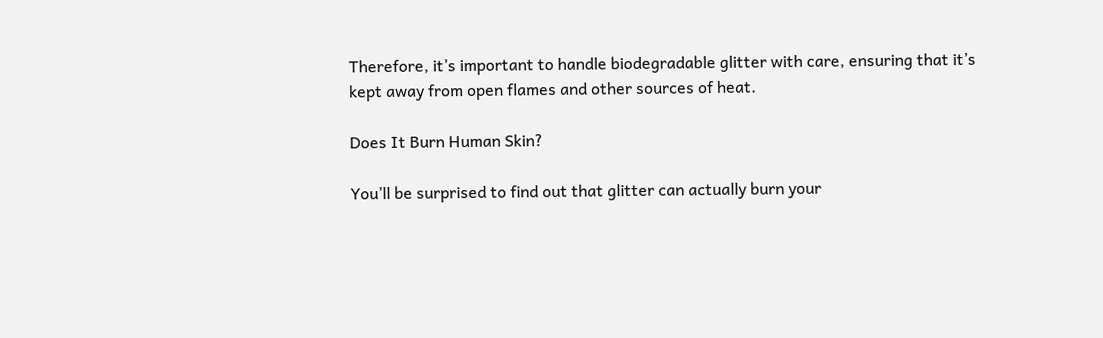Therefore, it’s important to handle biodegradable glitter with care, ensuring that it’s kept away from open flames and other sources of heat.

Does It Burn Human Skin?

You’ll be surprised to find out that glitter can actually burn your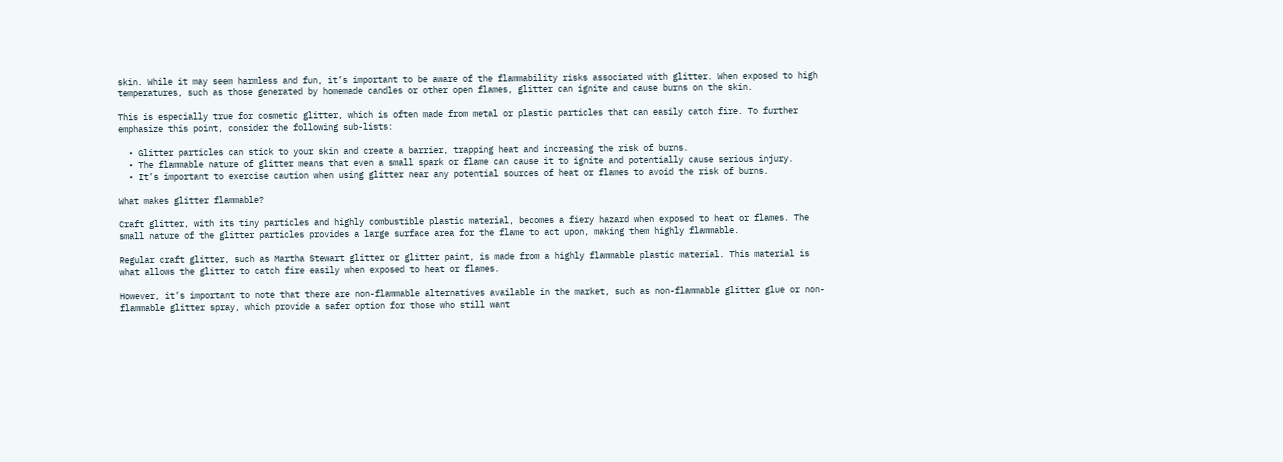skin. While it may seem harmless and fun, it’s important to be aware of the flammability risks associated with glitter. When exposed to high temperatures, such as those generated by homemade candles or other open flames, glitter can ignite and cause burns on the skin.

This is especially true for cosmetic glitter, which is often made from metal or plastic particles that can easily catch fire. To further emphasize this point, consider the following sub-lists:

  • Glitter particles can stick to your skin and create a barrier, trapping heat and increasing the risk of burns.
  • The flammable nature of glitter means that even a small spark or flame can cause it to ignite and potentially cause serious injury.
  • It’s important to exercise caution when using glitter near any potential sources of heat or flames to avoid the risk of burns.

What makes glitter flammable?

Craft glitter, with its tiny particles and highly combustible plastic material, becomes a fiery hazard when exposed to heat or flames. The small nature of the glitter particles provides a large surface area for the flame to act upon, making them highly flammable.

Regular craft glitter, such as Martha Stewart glitter or glitter paint, is made from a highly flammable plastic material. This material is what allows the glitter to catch fire easily when exposed to heat or flames.

However, it’s important to note that there are non-flammable alternatives available in the market, such as non-flammable glitter glue or non-flammable glitter spray, which provide a safer option for those who still want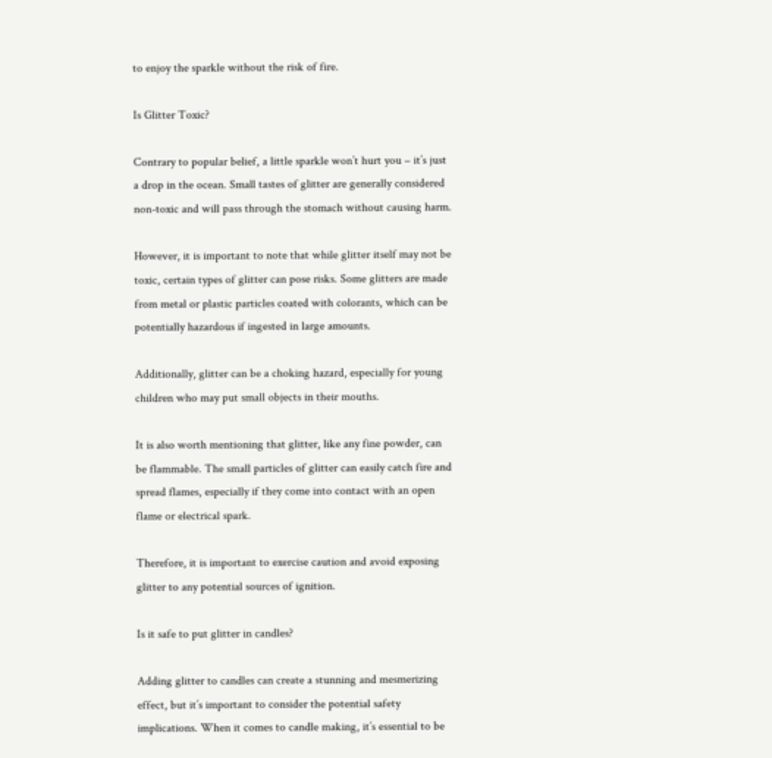to enjoy the sparkle without the risk of fire.

Is Glitter Toxic?

Contrary to popular belief, a little sparkle won’t hurt you – it’s just a drop in the ocean. Small tastes of glitter are generally considered non-toxic and will pass through the stomach without causing harm.

However, it is important to note that while glitter itself may not be toxic, certain types of glitter can pose risks. Some glitters are made from metal or plastic particles coated with colorants, which can be potentially hazardous if ingested in large amounts.

Additionally, glitter can be a choking hazard, especially for young children who may put small objects in their mouths.

It is also worth mentioning that glitter, like any fine powder, can be flammable. The small particles of glitter can easily catch fire and spread flames, especially if they come into contact with an open flame or electrical spark.

Therefore, it is important to exercise caution and avoid exposing glitter to any potential sources of ignition.

Is it safe to put glitter in candles?

Adding glitter to candles can create a stunning and mesmerizing effect, but it’s important to consider the potential safety implications. When it comes to candle making, it’s essential to be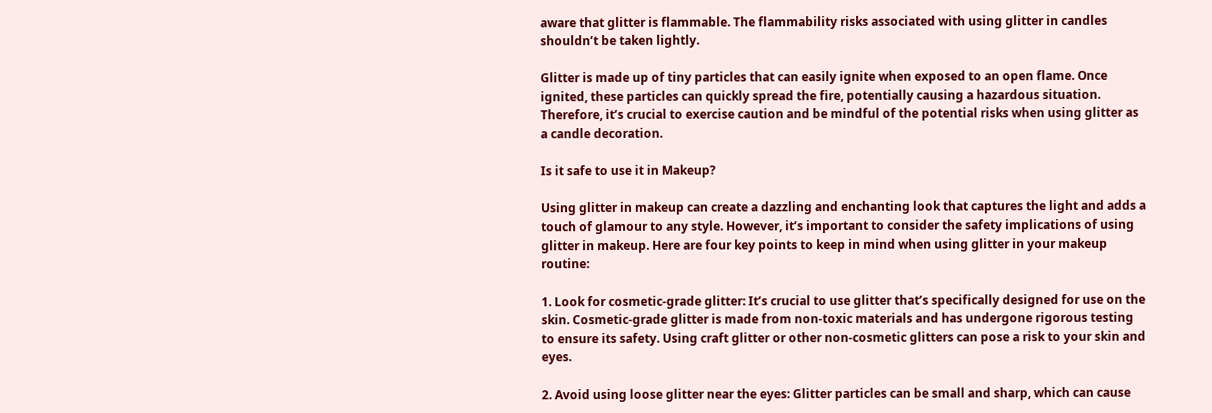aware that glitter is flammable. The flammability risks associated with using glitter in candles shouldn’t be taken lightly.

Glitter is made up of tiny particles that can easily ignite when exposed to an open flame. Once ignited, these particles can quickly spread the fire, potentially causing a hazardous situation. Therefore, it’s crucial to exercise caution and be mindful of the potential risks when using glitter as a candle decoration.

Is it safe to use it in Makeup?

Using glitter in makeup can create a dazzling and enchanting look that captures the light and adds a touch of glamour to any style. However, it’s important to consider the safety implications of using glitter in makeup. Here are four key points to keep in mind when using glitter in your makeup routine:

1. Look for cosmetic-grade glitter: It’s crucial to use glitter that’s specifically designed for use on the skin. Cosmetic-grade glitter is made from non-toxic materials and has undergone rigorous testing to ensure its safety. Using craft glitter or other non-cosmetic glitters can pose a risk to your skin and eyes.

2. Avoid using loose glitter near the eyes: Glitter particles can be small and sharp, which can cause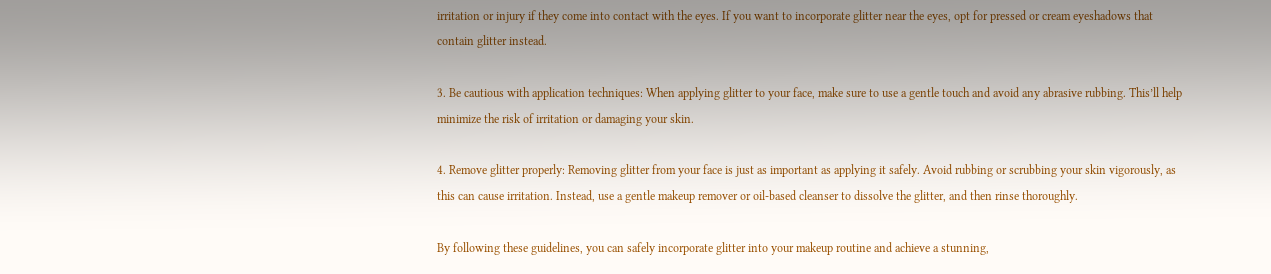irritation or injury if they come into contact with the eyes. If you want to incorporate glitter near the eyes, opt for pressed or cream eyeshadows that contain glitter instead.

3. Be cautious with application techniques: When applying glitter to your face, make sure to use a gentle touch and avoid any abrasive rubbing. This’ll help minimize the risk of irritation or damaging your skin.

4. Remove glitter properly: Removing glitter from your face is just as important as applying it safely. Avoid rubbing or scrubbing your skin vigorously, as this can cause irritation. Instead, use a gentle makeup remover or oil-based cleanser to dissolve the glitter, and then rinse thoroughly.

By following these guidelines, you can safely incorporate glitter into your makeup routine and achieve a stunning,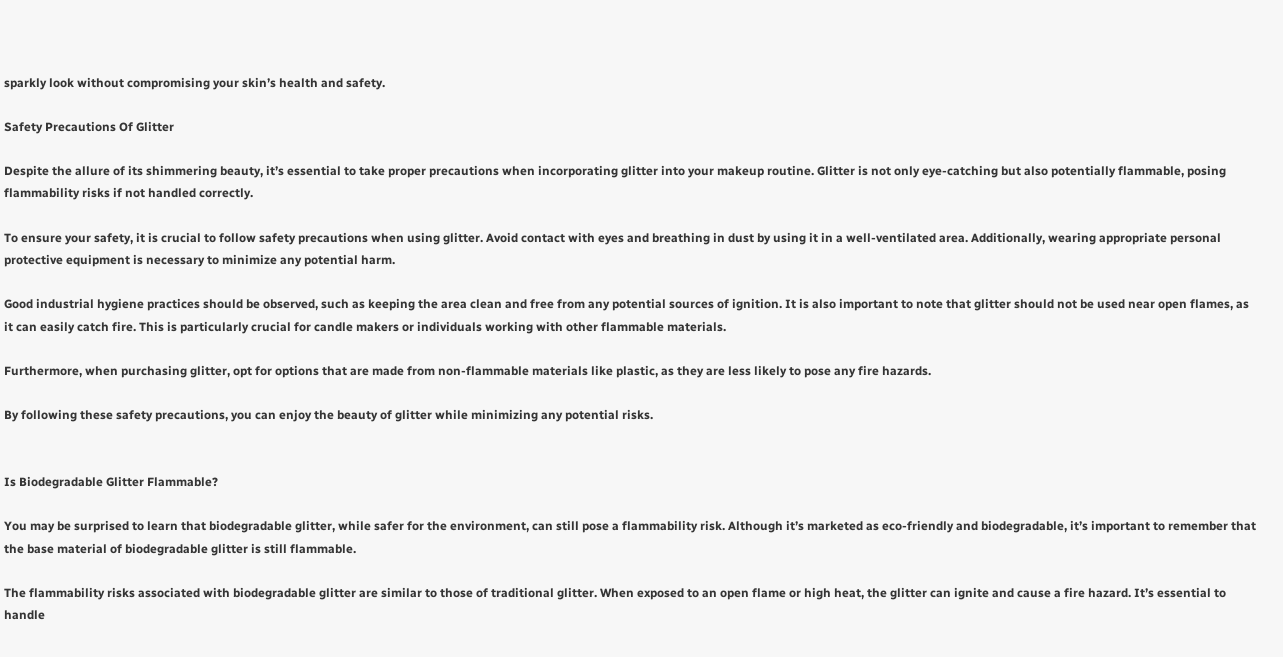sparkly look without compromising your skin’s health and safety.

Safety Precautions Of Glitter

Despite the allure of its shimmering beauty, it’s essential to take proper precautions when incorporating glitter into your makeup routine. Glitter is not only eye-catching but also potentially flammable, posing flammability risks if not handled correctly.

To ensure your safety, it is crucial to follow safety precautions when using glitter. Avoid contact with eyes and breathing in dust by using it in a well-ventilated area. Additionally, wearing appropriate personal protective equipment is necessary to minimize any potential harm.

Good industrial hygiene practices should be observed, such as keeping the area clean and free from any potential sources of ignition. It is also important to note that glitter should not be used near open flames, as it can easily catch fire. This is particularly crucial for candle makers or individuals working with other flammable materials.

Furthermore, when purchasing glitter, opt for options that are made from non-flammable materials like plastic, as they are less likely to pose any fire hazards.

By following these safety precautions, you can enjoy the beauty of glitter while minimizing any potential risks.


Is Biodegradable Glitter Flammable?

You may be surprised to learn that biodegradable glitter, while safer for the environment, can still pose a flammability risk. Although it’s marketed as eco-friendly and biodegradable, it’s important to remember that the base material of biodegradable glitter is still flammable.

The flammability risks associated with biodegradable glitter are similar to those of traditional glitter. When exposed to an open flame or high heat, the glitter can ignite and cause a fire hazard. It’s essential to handle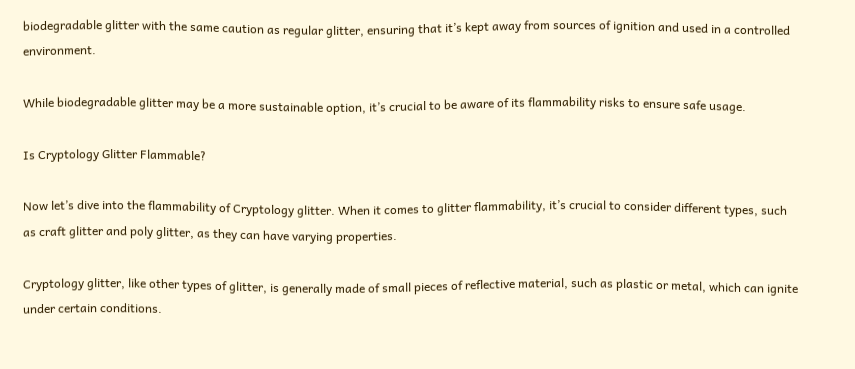biodegradable glitter with the same caution as regular glitter, ensuring that it’s kept away from sources of ignition and used in a controlled environment.

While biodegradable glitter may be a more sustainable option, it’s crucial to be aware of its flammability risks to ensure safe usage.

Is Cryptology Glitter Flammable?

Now let’s dive into the flammability of Cryptology glitter. When it comes to glitter flammability, it’s crucial to consider different types, such as craft glitter and poly glitter, as they can have varying properties.

Cryptology glitter, like other types of glitter, is generally made of small pieces of reflective material, such as plastic or metal, which can ignite under certain conditions.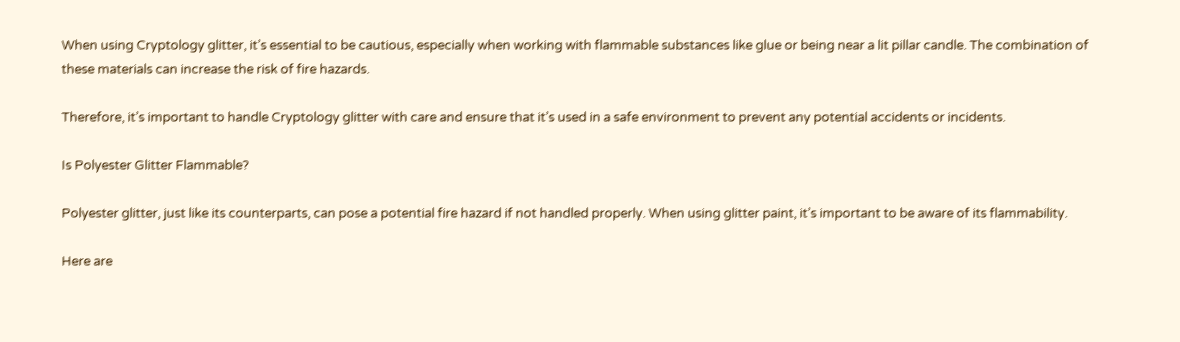When using Cryptology glitter, it’s essential to be cautious, especially when working with flammable substances like glue or being near a lit pillar candle. The combination of these materials can increase the risk of fire hazards.

Therefore, it’s important to handle Cryptology glitter with care and ensure that it’s used in a safe environment to prevent any potential accidents or incidents.

Is Polyester Glitter Flammable?

Polyester glitter, just like its counterparts, can pose a potential fire hazard if not handled properly. When using glitter paint, it’s important to be aware of its flammability.

Here are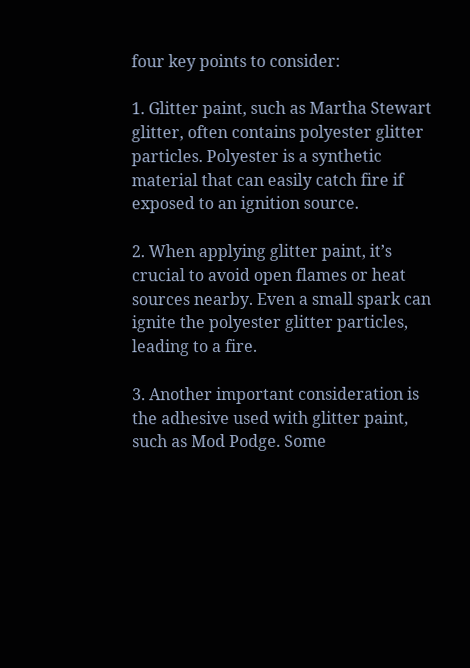four key points to consider:

1. Glitter paint, such as Martha Stewart glitter, often contains polyester glitter particles. Polyester is a synthetic material that can easily catch fire if exposed to an ignition source.

2. When applying glitter paint, it’s crucial to avoid open flames or heat sources nearby. Even a small spark can ignite the polyester glitter particles, leading to a fire.

3. Another important consideration is the adhesive used with glitter paint, such as Mod Podge. Some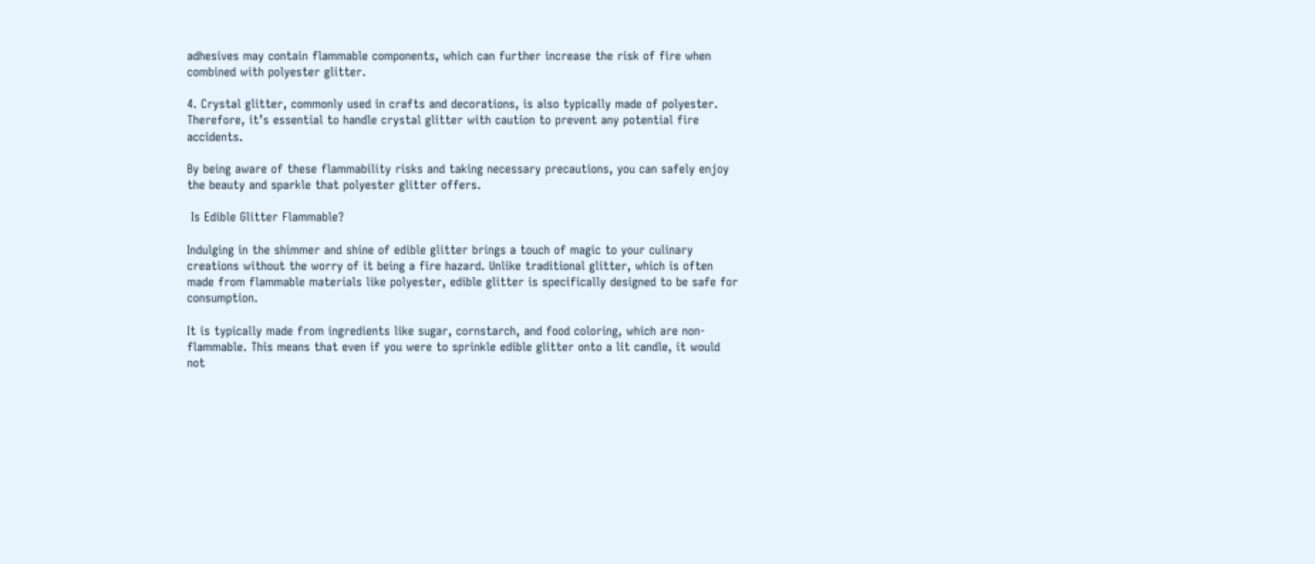adhesives may contain flammable components, which can further increase the risk of fire when combined with polyester glitter.

4. Crystal glitter, commonly used in crafts and decorations, is also typically made of polyester. Therefore, it’s essential to handle crystal glitter with caution to prevent any potential fire accidents.

By being aware of these flammability risks and taking necessary precautions, you can safely enjoy the beauty and sparkle that polyester glitter offers.

 Is Edible Glitter Flammable?

Indulging in the shimmer and shine of edible glitter brings a touch of magic to your culinary creations without the worry of it being a fire hazard. Unlike traditional glitter, which is often made from flammable materials like polyester, edible glitter is specifically designed to be safe for consumption.

It is typically made from ingredients like sugar, cornstarch, and food coloring, which are non-flammable. This means that even if you were to sprinkle edible glitter onto a lit candle, it would not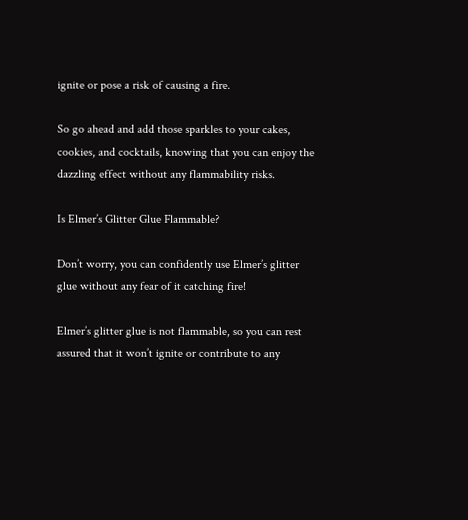ignite or pose a risk of causing a fire.

So go ahead and add those sparkles to your cakes, cookies, and cocktails, knowing that you can enjoy the dazzling effect without any flammability risks.

Is Elmer’s Glitter Glue Flammable?

Don’t worry, you can confidently use Elmer’s glitter glue without any fear of it catching fire!

Elmer’s glitter glue is not flammable, so you can rest assured that it won’t ignite or contribute to any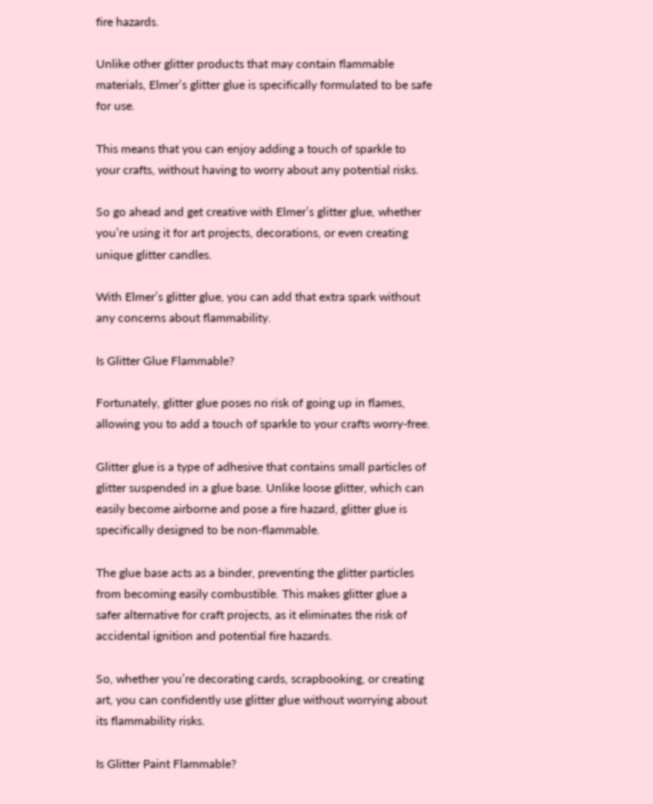fire hazards.

Unlike other glitter products that may contain flammable materials, Elmer’s glitter glue is specifically formulated to be safe for use.

This means that you can enjoy adding a touch of sparkle to your crafts, without having to worry about any potential risks.

So go ahead and get creative with Elmer’s glitter glue, whether you’re using it for art projects, decorations, or even creating unique glitter candles.

With Elmer’s glitter glue, you can add that extra spark without any concerns about flammability.

Is Glitter Glue Flammable?

Fortunately, glitter glue poses no risk of going up in flames, allowing you to add a touch of sparkle to your crafts worry-free.

Glitter glue is a type of adhesive that contains small particles of glitter suspended in a glue base. Unlike loose glitter, which can easily become airborne and pose a fire hazard, glitter glue is specifically designed to be non-flammable.

The glue base acts as a binder, preventing the glitter particles from becoming easily combustible. This makes glitter glue a safer alternative for craft projects, as it eliminates the risk of accidental ignition and potential fire hazards.

So, whether you’re decorating cards, scrapbooking, or creating art, you can confidently use glitter glue without worrying about its flammability risks.

Is Glitter Paint Flammable?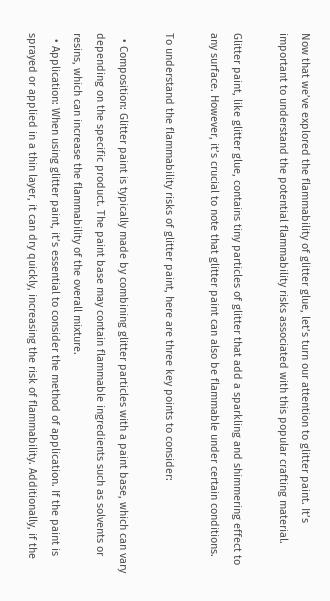Now that we’ve explored the flammability of glitter glue, let’s turn our attention to glitter paint. It’s important to understand the potential flammability risks associated with this popular crafting material.

Glitter paint, like glitter glue, contains tiny particles of glitter that add a sparkling and shimmering effect to any surface. However, it’s crucial to note that glitter paint can also be flammable under certain conditions.

To understand the flammability risks of glitter paint, here are three key points to consider:

  • Composition: Glitter paint is typically made by combining glitter particles with a paint base, which can vary depending on the specific product. The paint base may contain flammable ingredients such as solvents or resins, which can increase the flammability of the overall mixture.
  • Application: When using glitter paint, it’s essential to consider the method of application. If the paint is sprayed or applied in a thin layer, it can dry quickly, increasing the risk of flammability. Additionally, if the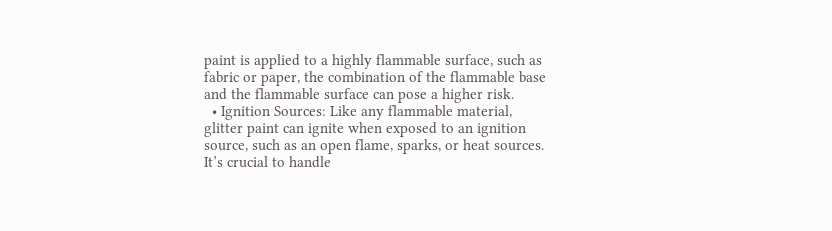paint is applied to a highly flammable surface, such as fabric or paper, the combination of the flammable base and the flammable surface can pose a higher risk.
  • Ignition Sources: Like any flammable material, glitter paint can ignite when exposed to an ignition source, such as an open flame, sparks, or heat sources. It’s crucial to handle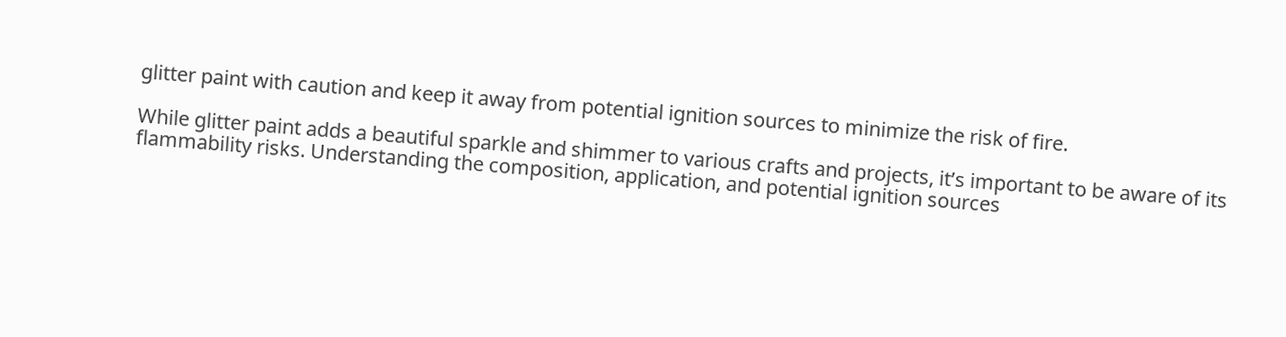glitter paint with caution and keep it away from potential ignition sources to minimize the risk of fire.

While glitter paint adds a beautiful sparkle and shimmer to various crafts and projects, it’s important to be aware of its flammability risks. Understanding the composition, application, and potential ignition sources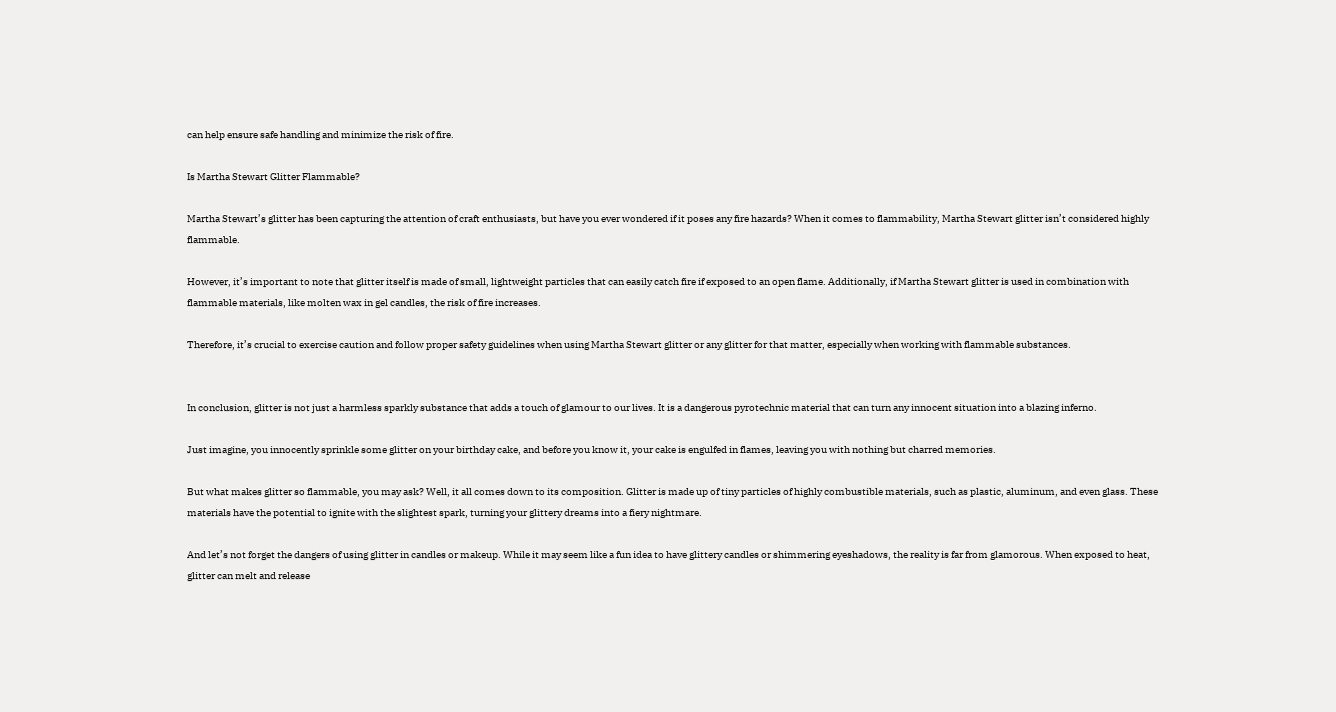can help ensure safe handling and minimize the risk of fire.

Is Martha Stewart Glitter Flammable?

Martha Stewart’s glitter has been capturing the attention of craft enthusiasts, but have you ever wondered if it poses any fire hazards? When it comes to flammability, Martha Stewart glitter isn’t considered highly flammable.

However, it’s important to note that glitter itself is made of small, lightweight particles that can easily catch fire if exposed to an open flame. Additionally, if Martha Stewart glitter is used in combination with flammable materials, like molten wax in gel candles, the risk of fire increases.

Therefore, it’s crucial to exercise caution and follow proper safety guidelines when using Martha Stewart glitter or any glitter for that matter, especially when working with flammable substances.


In conclusion, glitter is not just a harmless sparkly substance that adds a touch of glamour to our lives. It is a dangerous pyrotechnic material that can turn any innocent situation into a blazing inferno.

Just imagine, you innocently sprinkle some glitter on your birthday cake, and before you know it, your cake is engulfed in flames, leaving you with nothing but charred memories.

But what makes glitter so flammable, you may ask? Well, it all comes down to its composition. Glitter is made up of tiny particles of highly combustible materials, such as plastic, aluminum, and even glass. These materials have the potential to ignite with the slightest spark, turning your glittery dreams into a fiery nightmare.

And let’s not forget the dangers of using glitter in candles or makeup. While it may seem like a fun idea to have glittery candles or shimmering eyeshadows, the reality is far from glamorous. When exposed to heat, glitter can melt and release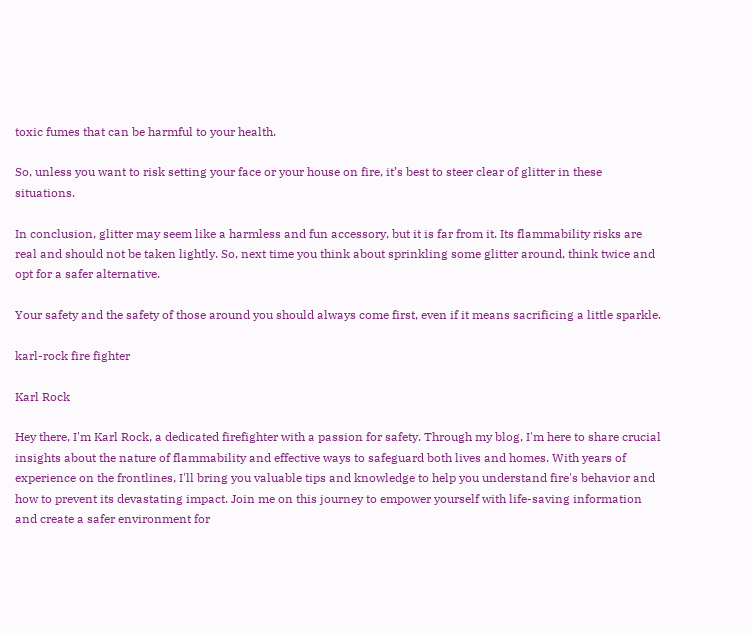toxic fumes that can be harmful to your health.

So, unless you want to risk setting your face or your house on fire, it’s best to steer clear of glitter in these situations.

In conclusion, glitter may seem like a harmless and fun accessory, but it is far from it. Its flammability risks are real and should not be taken lightly. So, next time you think about sprinkling some glitter around, think twice and opt for a safer alternative.

Your safety and the safety of those around you should always come first, even if it means sacrificing a little sparkle.

karl-rock fire fighter

Karl Rock

Hey there, I'm Karl Rock, a dedicated firefighter with a passion for safety. Through my blog, I'm here to share crucial insights about the nature of flammability and effective ways to safeguard both lives and homes. With years of experience on the frontlines, I'll bring you valuable tips and knowledge to help you understand fire's behavior and how to prevent its devastating impact. Join me on this journey to empower yourself with life-saving information and create a safer environment for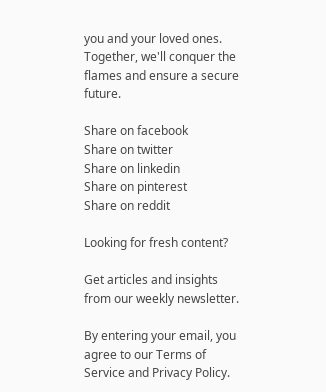you and your loved ones. Together, we'll conquer the flames and ensure a secure future.

Share on facebook
Share on twitter
Share on linkedin
Share on pinterest
Share on reddit

Looking for fresh content?

Get articles and insights from our weekly newsletter.

By entering your email, you agree to our Terms of Service and Privacy Policy.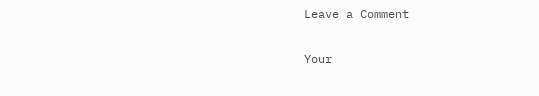Leave a Comment

Your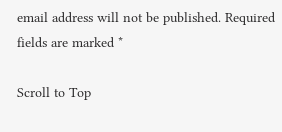email address will not be published. Required fields are marked *

Scroll to Top